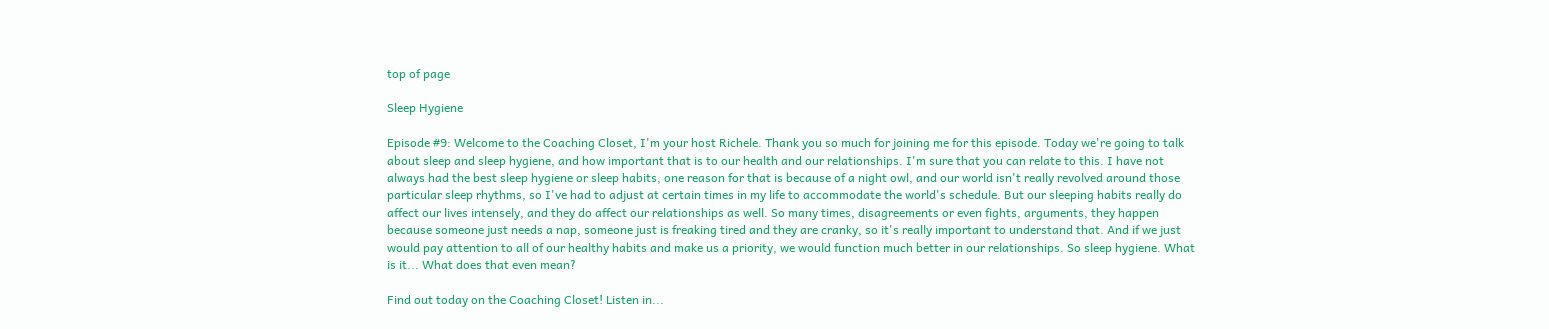top of page

Sleep Hygiene

Episode #9: Welcome to the Coaching Closet, I'm your host Richele. Thank you so much for joining me for this episode. Today we're going to talk about sleep and sleep hygiene, and how important that is to our health and our relationships. I'm sure that you can relate to this. I have not always had the best sleep hygiene or sleep habits, one reason for that is because of a night owl, and our world isn't really revolved around those particular sleep rhythms, so I've had to adjust at certain times in my life to accommodate the world's schedule. But our sleeping habits really do affect our lives intensely, and they do affect our relationships as well. So many times, disagreements or even fights, arguments, they happen because someone just needs a nap, someone just is freaking tired and they are cranky, so it's really important to understand that. And if we just would pay attention to all of our healthy habits and make us a priority, we would function much better in our relationships. So sleep hygiene. What is it... What does that even mean?

Find out today on the Coaching Closet! Listen in...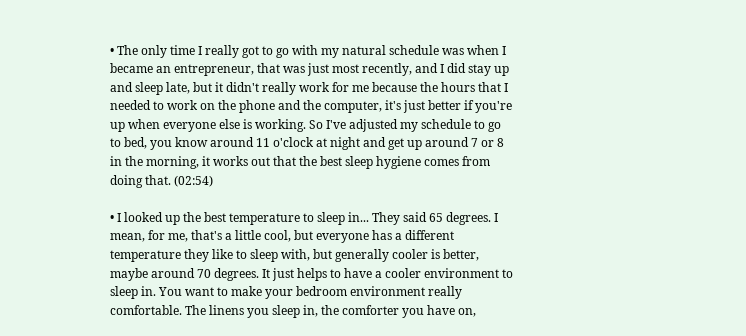• The only time I really got to go with my natural schedule was when I became an entrepreneur, that was just most recently, and I did stay up and sleep late, but it didn't really work for me because the hours that I needed to work on the phone and the computer, it's just better if you're up when everyone else is working. So I've adjusted my schedule to go to bed, you know around 11 o'clock at night and get up around 7 or 8 in the morning, it works out that the best sleep hygiene comes from doing that. (02:54)

• I looked up the best temperature to sleep in... They said 65 degrees. I mean, for me, that's a little cool, but everyone has a different temperature they like to sleep with, but generally cooler is better, maybe around 70 degrees. It just helps to have a cooler environment to sleep in. You want to make your bedroom environment really comfortable. The linens you sleep in, the comforter you have on,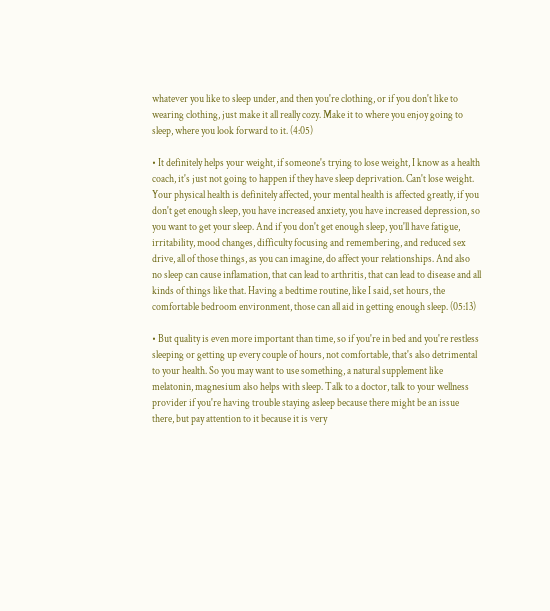whatever you like to sleep under, and then you're clothing, or if you don't like to wearing clothing, just make it all really cozy. Make it to where you enjoy going to sleep, where you look forward to it. (4:05)

• It definitely helps your weight, if someone's trying to lose weight, I know as a health coach, it's just not going to happen if they have sleep deprivation. Can't lose weight. Your physical health is definitely affected, your mental health is affected greatly, if you don't get enough sleep, you have increased anxiety, you have increased depression, so you want to get your sleep. And if you don't get enough sleep, you'll have fatigue, irritability, mood changes, difficulty focusing and remembering, and reduced sex drive, all of those things, as you can imagine, do affect your relationships. And also no sleep can cause inflamation, that can lead to arthritis, that can lead to disease and all kinds of things like that. Having a bedtime routine, like I said, set hours, the comfortable bedroom environment, those can all aid in getting enough sleep. (05:13)

• But quality is even more important than time, so if you're in bed and you're restless sleeping or getting up every couple of hours, not comfortable, that's also detrimental to your health. So you may want to use something, a natural supplement like melatonin, magnesium also helps with sleep. Talk to a doctor, talk to your wellness provider if you're having trouble staying asleep because there might be an issue there, but pay attention to it because it is very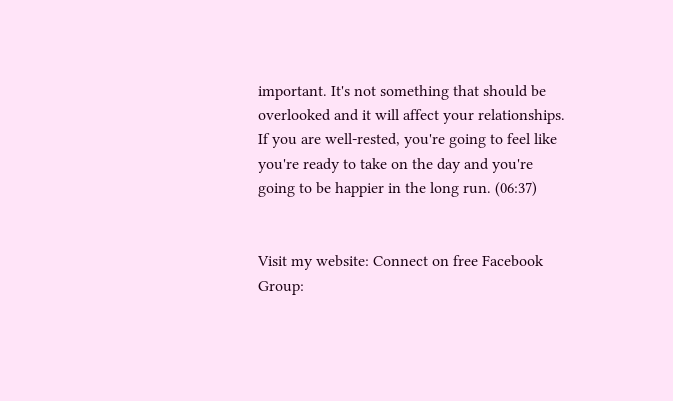important. It's not something that should be overlooked and it will affect your relationships. If you are well-rested, you're going to feel like you're ready to take on the day and you're going to be happier in the long run. (06:37)


Visit my website: Connect on free Facebook Group: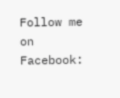Follow me on Facebook: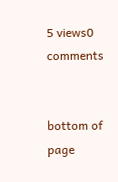5 views0 comments


bottom of page